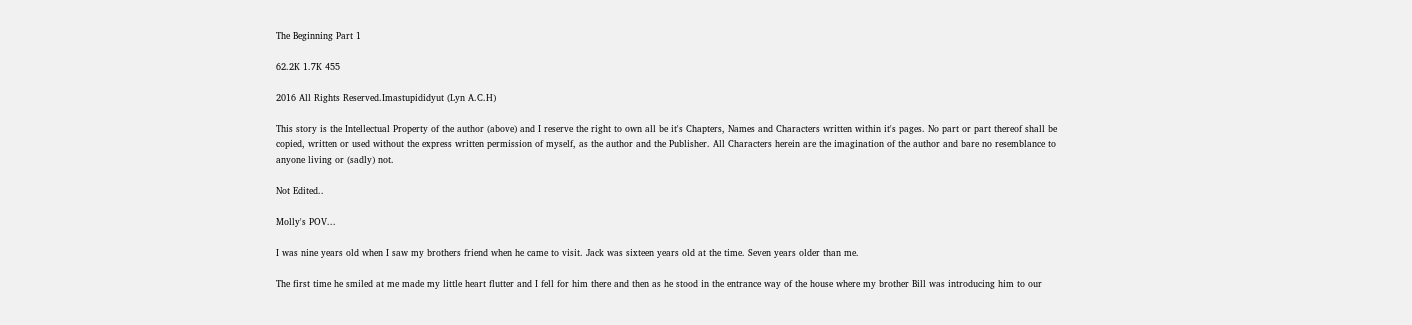The Beginning Part 1

62.2K 1.7K 455

2016 All Rights Reserved.Imastupididyut (Lyn A.C.H)

This story is the Intellectual Property of the author (above) and I reserve the right to own all be it's Chapters, Names and Characters written within it's pages. No part or part thereof shall be copied, written or used without the express written permission of myself, as the author and the Publisher. All Characters herein are the imagination of the author and bare no resemblance to anyone living or (sadly) not.

Not Edited..

Molly's POV...

I was nine years old when I saw my brothers friend when he came to visit. Jack was sixteen years old at the time. Seven years older than me.

The first time he smiled at me made my little heart flutter and I fell for him there and then as he stood in the entrance way of the house where my brother Bill was introducing him to our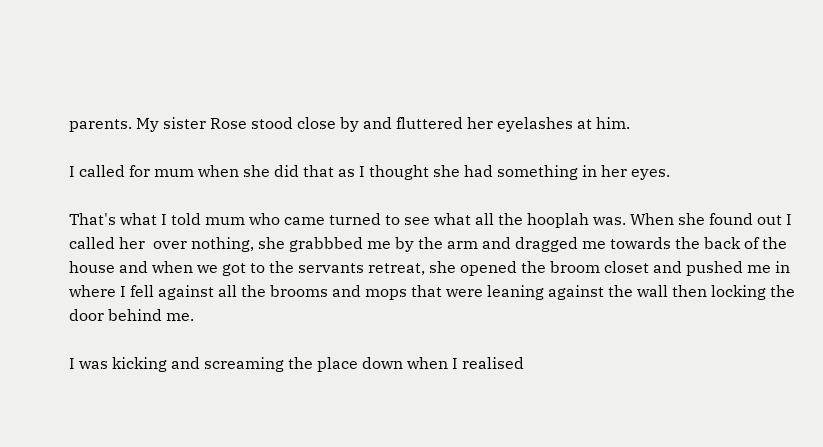parents. My sister Rose stood close by and fluttered her eyelashes at him.

I called for mum when she did that as I thought she had something in her eyes.

That's what I told mum who came turned to see what all the hooplah was. When she found out I called her  over nothing, she grabbbed me by the arm and dragged me towards the back of the house and when we got to the servants retreat, she opened the broom closet and pushed me in where I fell against all the brooms and mops that were leaning against the wall then locking the door behind me.

I was kicking and screaming the place down when I realised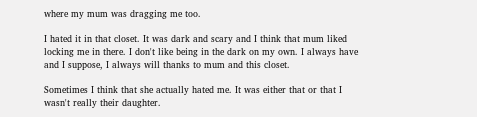where my mum was dragging me too.

I hated it in that closet. It was dark and scary and I think that mum liked locking me in there. I don't like being in the dark on my own. I always have and I suppose, I always will thanks to mum and this closet.

Sometimes I think that she actually hated me. It was either that or that I wasn't really their daughter.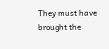They must have brought the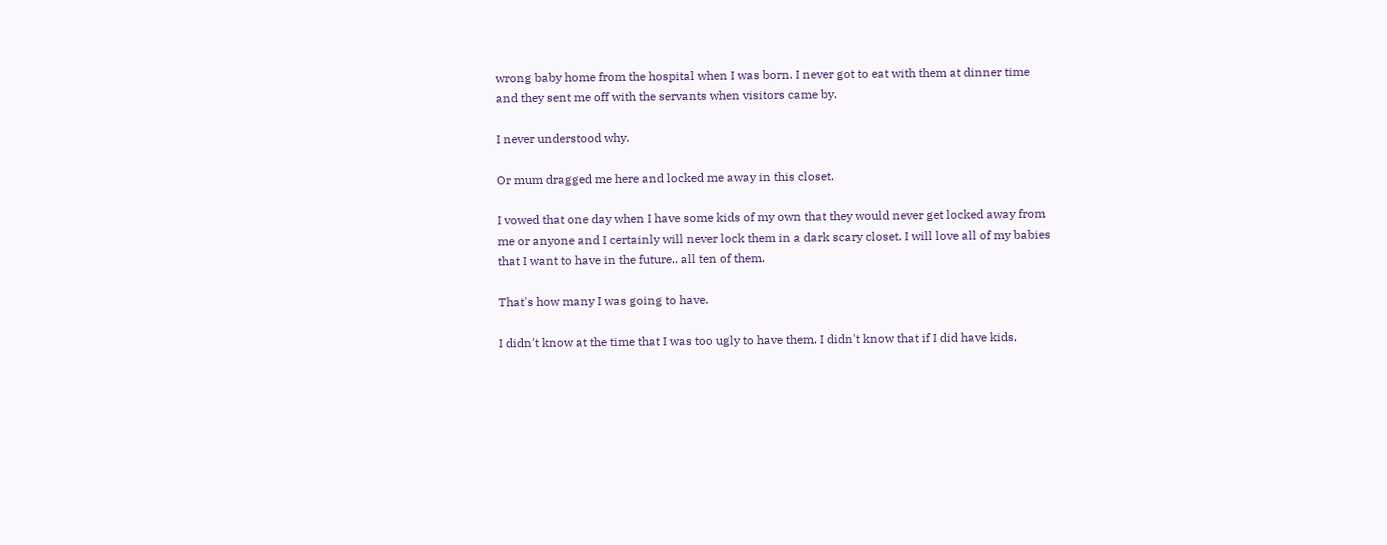wrong baby home from the hospital when I was born. I never got to eat with them at dinner time and they sent me off with the servants when visitors came by.

I never understood why.

Or mum dragged me here and locked me away in this closet.

I vowed that one day when I have some kids of my own that they would never get locked away from me or anyone and I certainly will never lock them in a dark scary closet. I will love all of my babies that I want to have in the future.. all ten of them.

That's how many I was going to have.

I didn't know at the time that I was too ugly to have them. I didn't know that if I did have kids,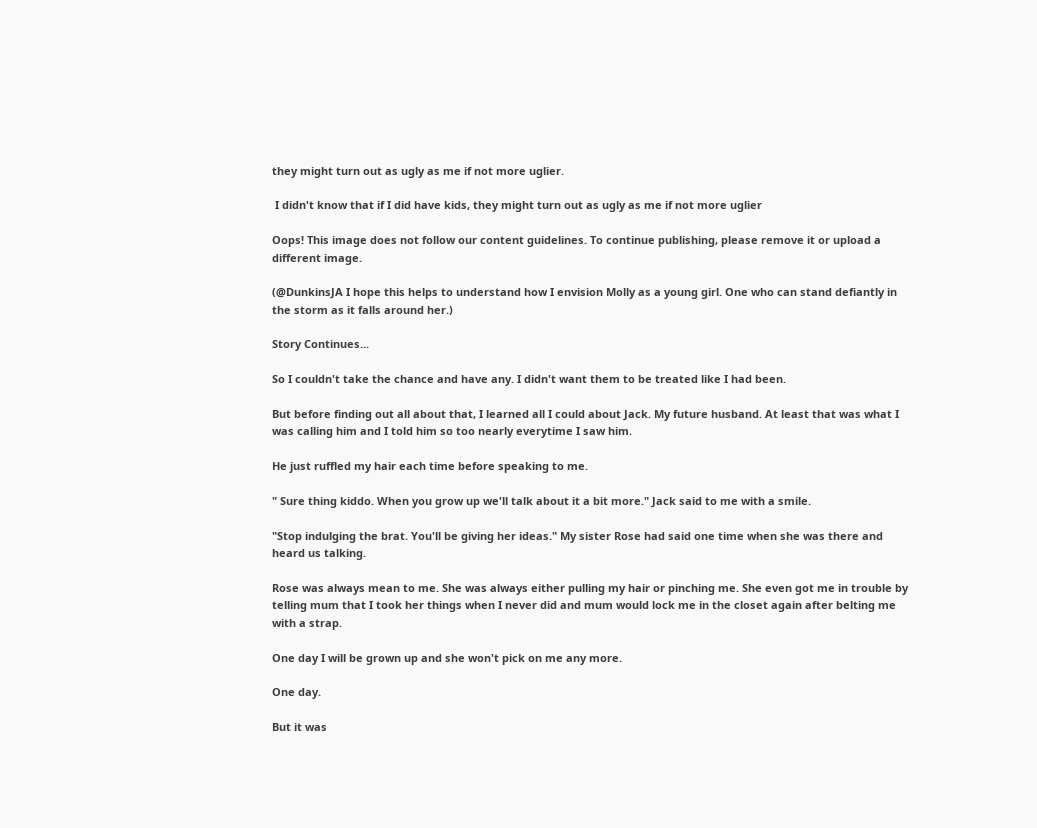they might turn out as ugly as me if not more uglier.

 I didn't know that if I did have kids, they might turn out as ugly as me if not more uglier

Oops! This image does not follow our content guidelines. To continue publishing, please remove it or upload a different image.

(@DunkinsJA I hope this helps to understand how I envision Molly as a young girl. One who can stand defiantly in the storm as it falls around her.)

Story Continues...

So I couldn't take the chance and have any. I didn't want them to be treated like I had been.

But before finding out all about that, I learned all I could about Jack. My future husband. At least that was what I was calling him and I told him so too nearly everytime I saw him.

He just ruffled my hair each time before speaking to me.

" Sure thing kiddo. When you grow up we'll talk about it a bit more." Jack said to me with a smile.

"Stop indulging the brat. You'll be giving her ideas." My sister Rose had said one time when she was there and heard us talking.

Rose was always mean to me. She was always either pulling my hair or pinching me. She even got me in trouble by telling mum that I took her things when I never did and mum would lock me in the closet again after belting me with a strap.

One day I will be grown up and she won't pick on me any more.

One day.

But it was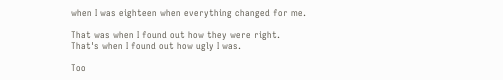when I was eighteen when everything changed for me.

That was when I found out how they were right.  That's when I found out how ugly I was.

Too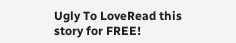Ugly To LoveRead this story for FREE!